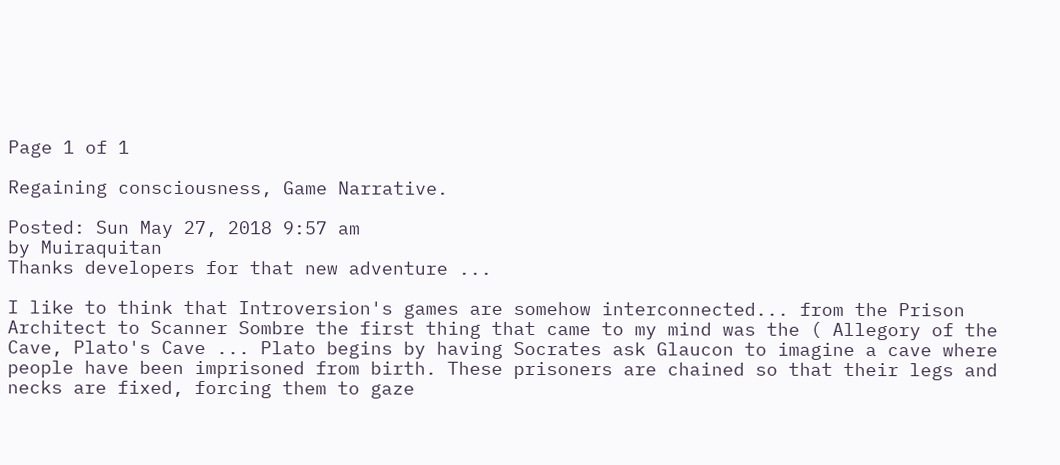Page 1 of 1

Regaining consciousness, Game Narrative.

Posted: Sun May 27, 2018 9:57 am
by Muiraquitan
Thanks developers for that new adventure ...

I like to think that Introversion's games are somehow interconnected... from the Prison Architect to Scanner Sombre the first thing that came to my mind was the ( Allegory of the Cave, Plato's Cave ... Plato begins by having Socrates ask Glaucon to imagine a cave where people have been imprisoned from birth. These prisoners are chained so that their legs and necks are fixed, forcing them to gaze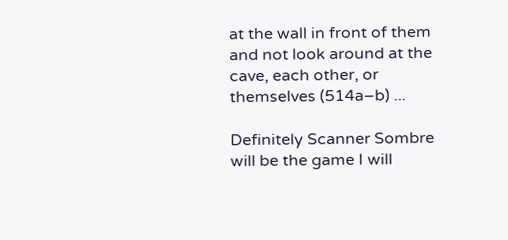at the wall in front of them and not look around at the cave, each other, or themselves (514a–b) ...

Definitely Scanner Sombre will be the game I will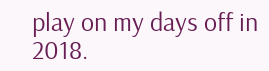play on my days off in 2018.